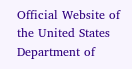Official Website of the United States Department of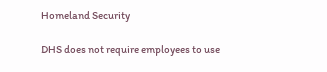Homeland Security

DHS does not require employees to use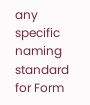any specific naming standard for Form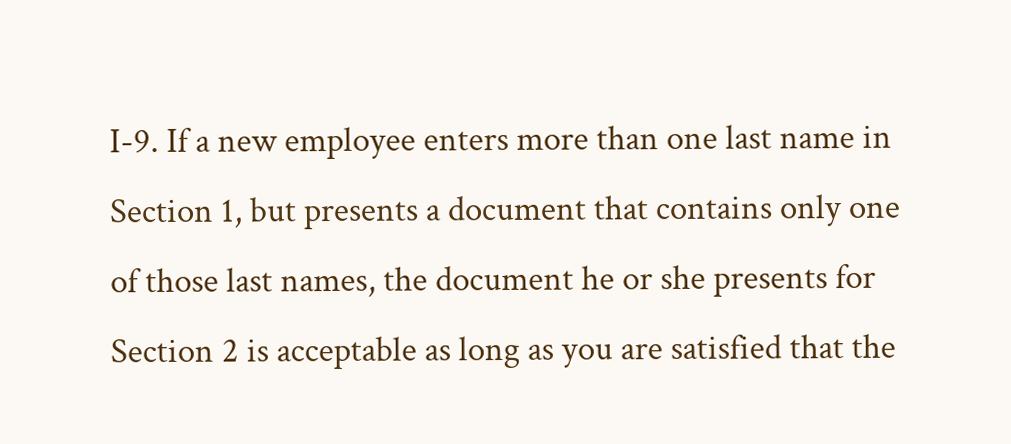I-9. If a new employee enters more than one last name in Section 1, but presents a document that contains only one of those last names, the document he or she presents for Section 2 is acceptable as long as you are satisfied that the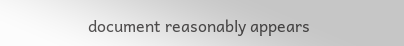document reasonably appears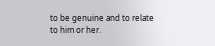to be genuine and to relate to him or her.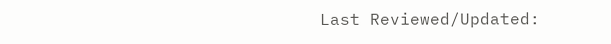Last Reviewed/Updated: